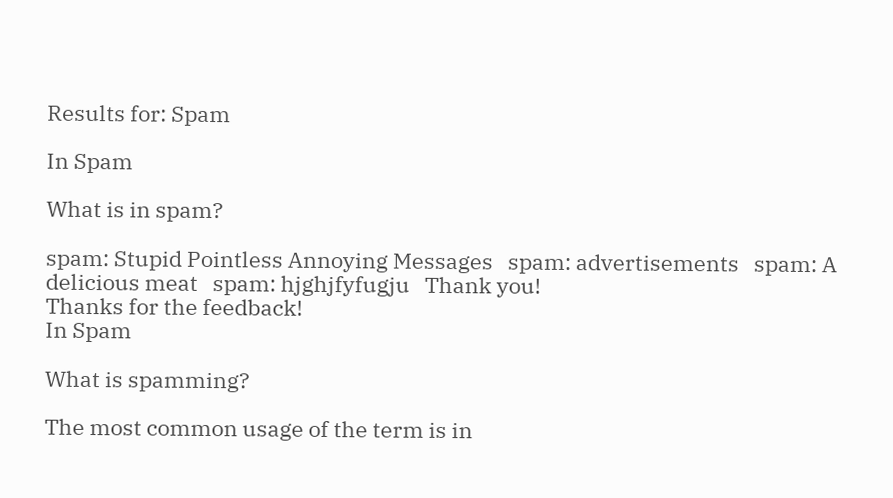Results for: Spam

In Spam

What is in spam?

spam: Stupid Pointless Annoying Messages   spam: advertisements   spam: A delicious meat   spam: hjghjfyfugju   Thank you!
Thanks for the feedback!
In Spam

What is spamming?

The most common usage of the term is in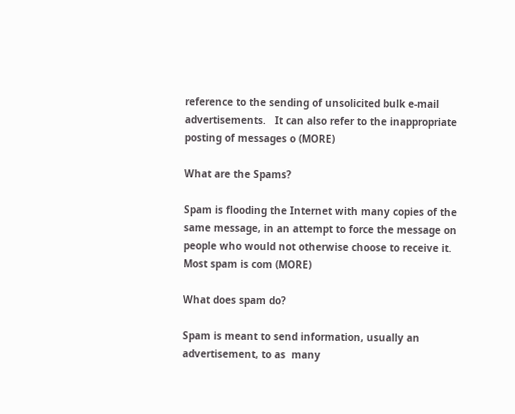reference to the sending of unsolicited bulk e-mail advertisements.   It can also refer to the inappropriate posting of messages o (MORE)

What are the Spams?

Spam is flooding the Internet with many copies of the same message, in an attempt to force the message on people who would not otherwise choose to receive it. Most spam is com (MORE)

What does spam do?

Spam is meant to send information, usually an advertisement, to as  many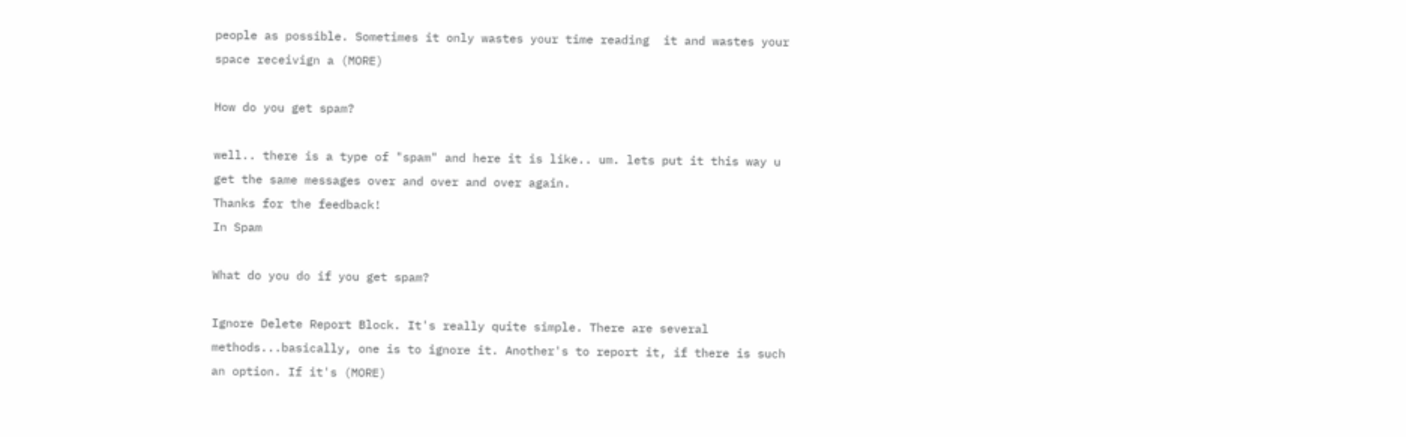people as possible. Sometimes it only wastes your time reading  it and wastes your space receivign a (MORE)

How do you get spam?

well.. there is a type of "spam" and here it is like.. um. lets put it this way u get the same messages over and over and over again.
Thanks for the feedback!
In Spam

What do you do if you get spam?

Ignore Delete Report Block. It's really quite simple. There are several methods...basically, one is to ignore it. Another's to report it, if there is such an option. If it's (MORE)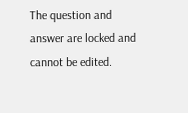The question and answer are locked and cannot be edited.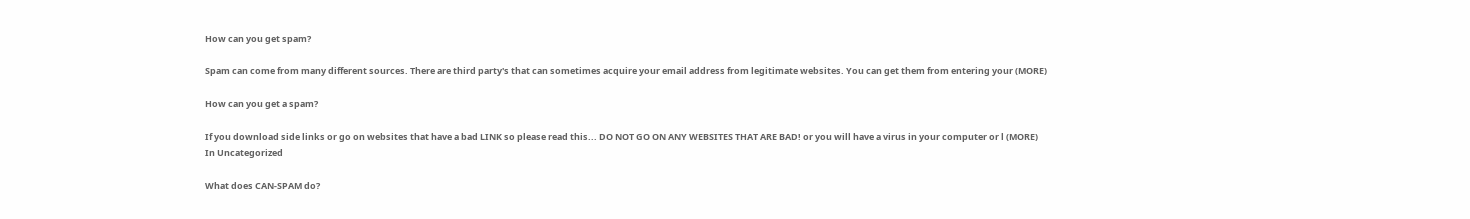How can you get spam?

Spam can come from many different sources. There are third party's that can sometimes acquire your email address from legitimate websites. You can get them from entering your (MORE)

How can you get a spam?

If you download side links or go on websites that have a bad LINK so please read this... DO NOT GO ON ANY WEBSITES THAT ARE BAD! or you will have a virus in your computer or l (MORE)
In Uncategorized

What does CAN-SPAM do?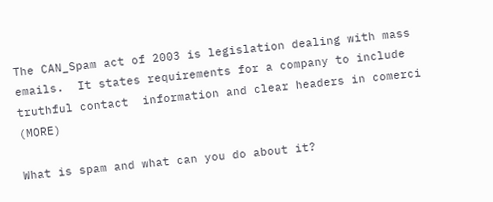The CAN_Spam act of 2003 is legislation dealing with mass emails.  It states requirements for a company to include truthful contact  information and clear headers in comerci (MORE)

What is spam and what can you do about it?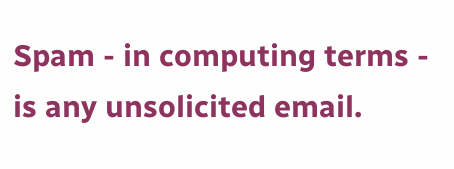Spam - in computing terms - is any unsolicited email.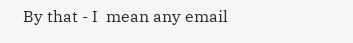By that - I  mean any email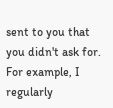sent to you that you didn't ask for.    For example, I regularly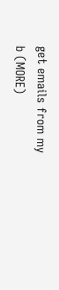get emails from my b (MORE)